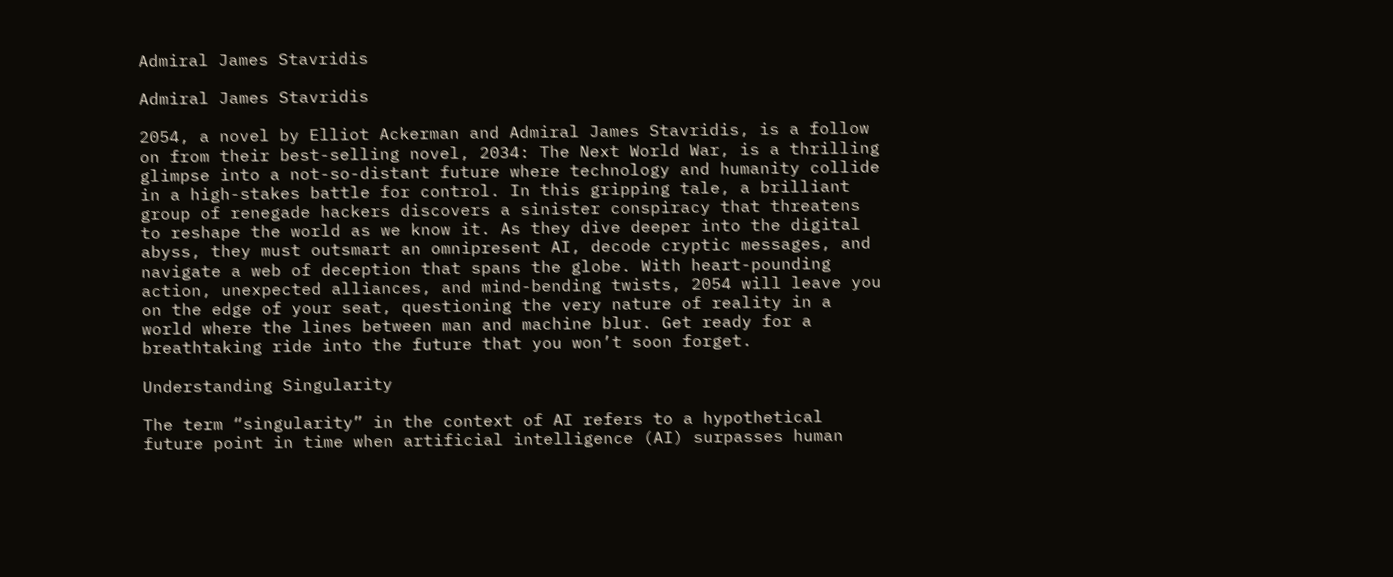Admiral James Stavridis

Admiral James Stavridis

2054, a novel by Elliot Ackerman and Admiral James Stavridis, is a follow on from their best-selling novel, 2034: The Next World War, is a thrilling glimpse into a not-so-distant future where technology and humanity collide in a high-stakes battle for control. In this gripping tale, a brilliant group of renegade hackers discovers a sinister conspiracy that threatens to reshape the world as we know it. As they dive deeper into the digital abyss, they must outsmart an omnipresent AI, decode cryptic messages, and navigate a web of deception that spans the globe. With heart-pounding action, unexpected alliances, and mind-bending twists, 2054 will leave you on the edge of your seat, questioning the very nature of reality in a world where the lines between man and machine blur. Get ready for a breathtaking ride into the future that you won’t soon forget.

Understanding Singularity

The term “singularity” in the context of AI refers to a hypothetical future point in time when artificial intelligence (AI) surpasses human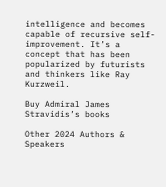intelligence and becomes capable of recursive self-improvement. It’s a concept that has been popularized by futurists and thinkers like Ray Kurzweil.

Buy Admiral James Stravidis’s books

Other 2024 Authors & Speakers